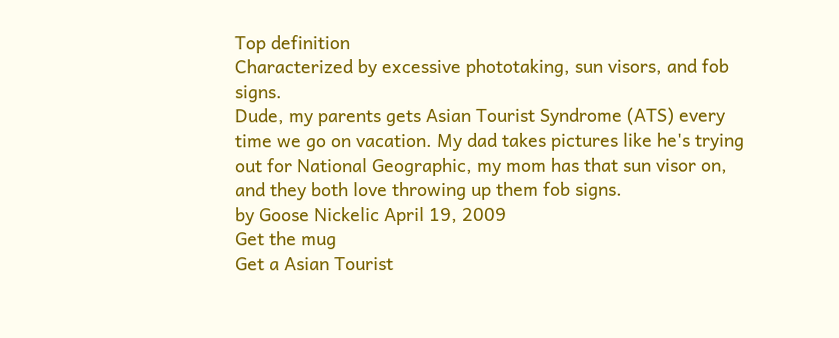Top definition
Characterized by excessive phototaking, sun visors, and fob signs.
Dude, my parents gets Asian Tourist Syndrome (ATS) every time we go on vacation. My dad takes pictures like he's trying out for National Geographic, my mom has that sun visor on, and they both love throwing up them fob signs.
by Goose Nickelic April 19, 2009
Get the mug
Get a Asian Tourist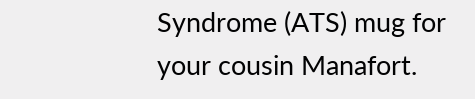Syndrome (ATS) mug for your cousin Manafort.